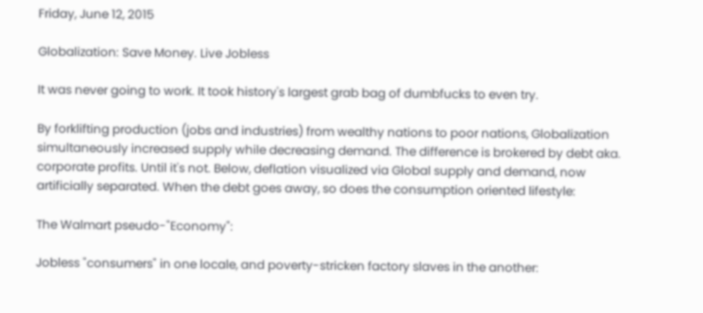Friday, June 12, 2015

Globalization: Save Money. Live Jobless

It was never going to work. It took history's largest grab bag of dumbfucks to even try.

By forklifting production (jobs and industries) from wealthy nations to poor nations, Globalization simultaneously increased supply while decreasing demand. The difference is brokered by debt aka. corporate profits. Until it's not. Below, deflation visualized via Global supply and demand, now artificially separated. When the debt goes away, so does the consumption oriented lifestyle:

The Walmart pseudo-"Economy":

Jobless "consumers" in one locale, and poverty-stricken factory slaves in the another: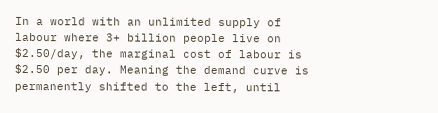In a world with an unlimited supply of labour where 3+ billion people live on $2.50/day, the marginal cost of labour is $2.50 per day. Meaning the demand curve is permanently shifted to the left, until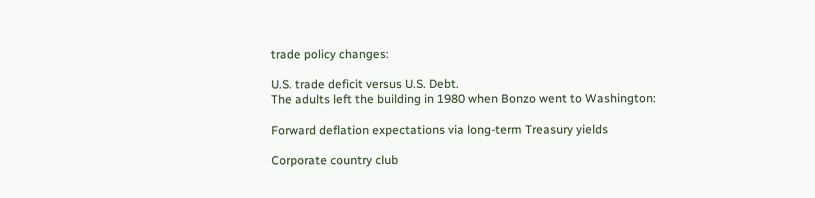trade policy changes:

U.S. trade deficit versus U.S. Debt.
The adults left the building in 1980 when Bonzo went to Washington:

Forward deflation expectations via long-term Treasury yields

Corporate country club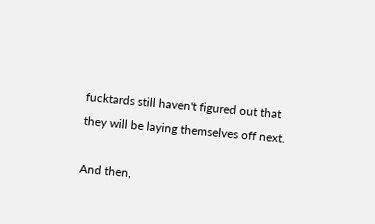fucktards still haven't figured out that they will be laying themselves off next.

And then,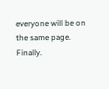everyone will be on the same page. Finally.